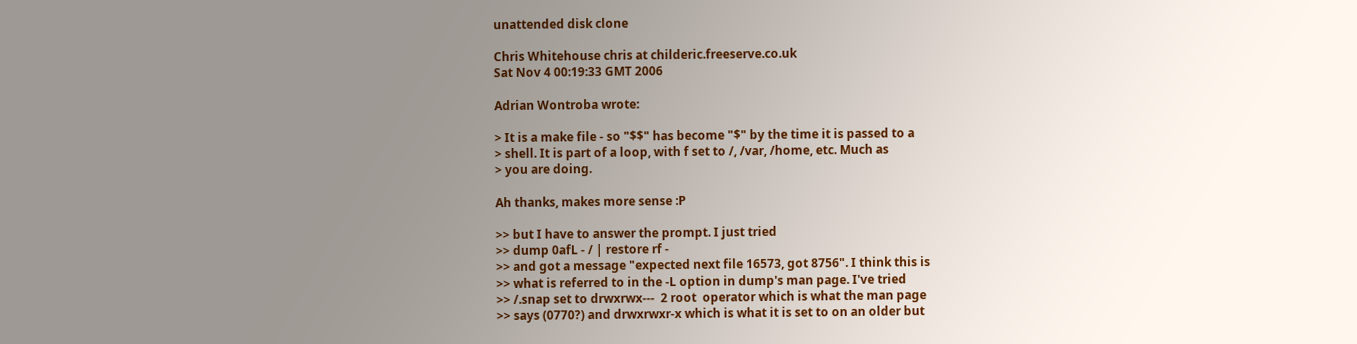unattended disk clone

Chris Whitehouse chris at childeric.freeserve.co.uk
Sat Nov 4 00:19:33 GMT 2006

Adrian Wontroba wrote:

> It is a make file - so "$$" has become "$" by the time it is passed to a
> shell. It is part of a loop, with f set to /, /var, /home, etc. Much as
> you are doing.

Ah thanks, makes more sense :P

>> but I have to answer the prompt. I just tried
>> dump 0afL - / | restore rf -
>> and got a message "expected next file 16573, got 8756". I think this is
>> what is referred to in the -L option in dump's man page. I've tried
>> /.snap set to drwxrwx---  2 root  operator which is what the man page
>> says (0770?) and drwxrwxr-x which is what it is set to on an older but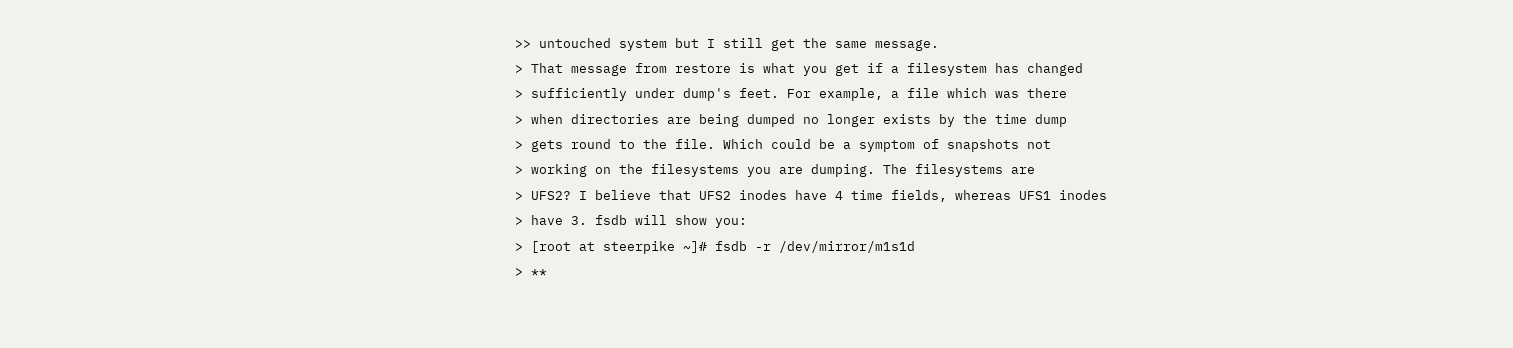>> untouched system but I still get the same message.
> That message from restore is what you get if a filesystem has changed
> sufficiently under dump's feet. For example, a file which was there
> when directories are being dumped no longer exists by the time dump
> gets round to the file. Which could be a symptom of snapshots not
> working on the filesystems you are dumping. The filesystems are
> UFS2? I believe that UFS2 inodes have 4 time fields, whereas UFS1 inodes
> have 3. fsdb will show you:
> [root at steerpike ~]# fsdb -r /dev/mirror/m1s1d
> **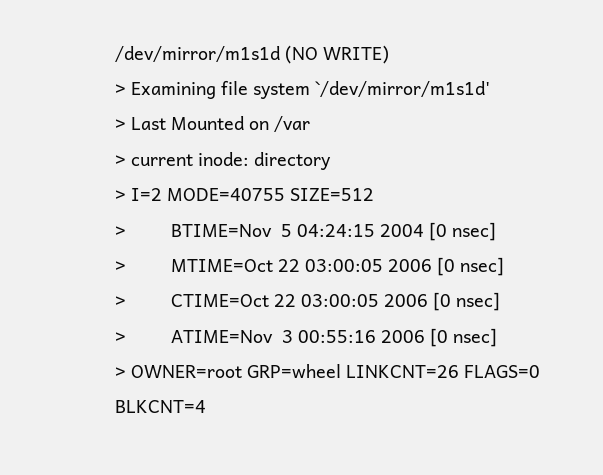/dev/mirror/m1s1d (NO WRITE)
> Examining file system `/dev/mirror/m1s1d'
> Last Mounted on /var
> current inode: directory
> I=2 MODE=40755 SIZE=512
>         BTIME=Nov  5 04:24:15 2004 [0 nsec]
>         MTIME=Oct 22 03:00:05 2006 [0 nsec]
>         CTIME=Oct 22 03:00:05 2006 [0 nsec]
>         ATIME=Nov  3 00:55:16 2006 [0 nsec]
> OWNER=root GRP=wheel LINKCNT=26 FLAGS=0 BLKCNT=4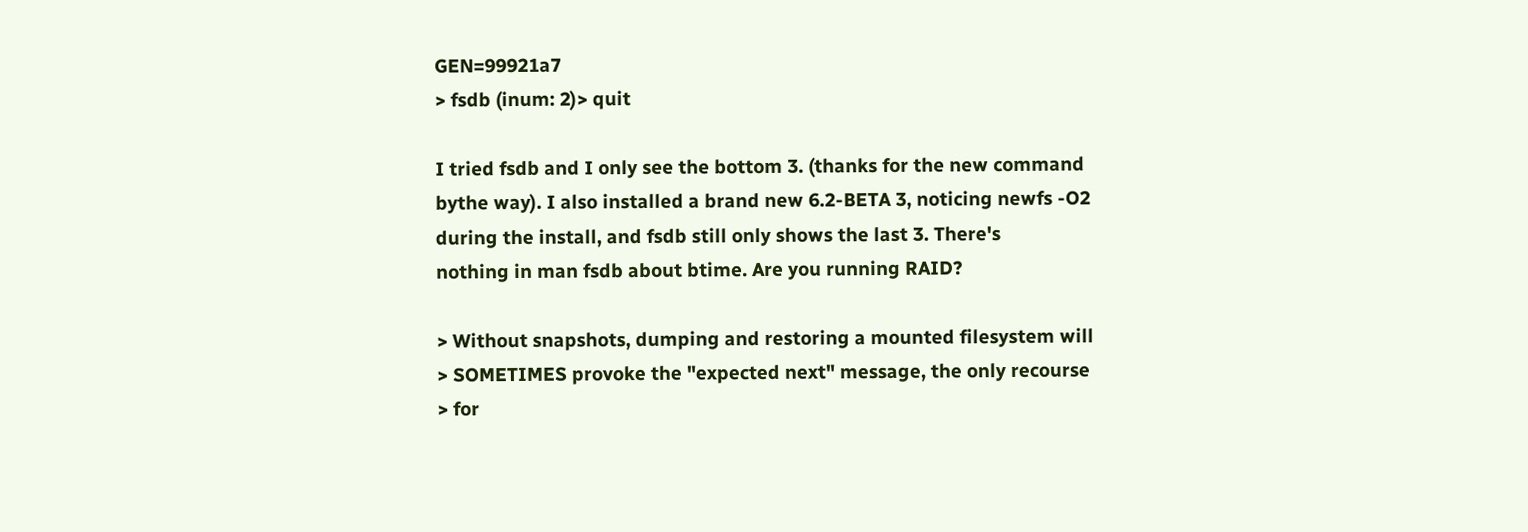GEN=99921a7
> fsdb (inum: 2)> quit

I tried fsdb and I only see the bottom 3. (thanks for the new command
bythe way). I also installed a brand new 6.2-BETA 3, noticing newfs -O2
during the install, and fsdb still only shows the last 3. There's
nothing in man fsdb about btime. Are you running RAID?

> Without snapshots, dumping and restoring a mounted filesystem will
> SOMETIMES provoke the "expected next" message, the only recourse
> for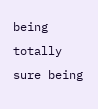being totally sure being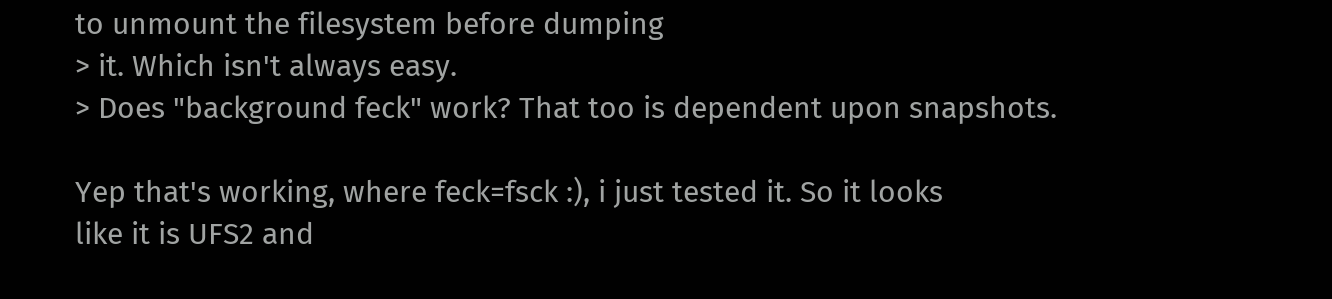to unmount the filesystem before dumping
> it. Which isn't always easy.
> Does "background feck" work? That too is dependent upon snapshots.

Yep that's working, where feck=fsck :), i just tested it. So it looks
like it is UFS2 and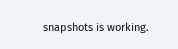snapshots is working.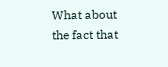What about the fact that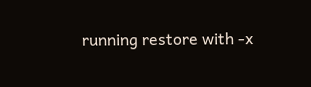running restore with -x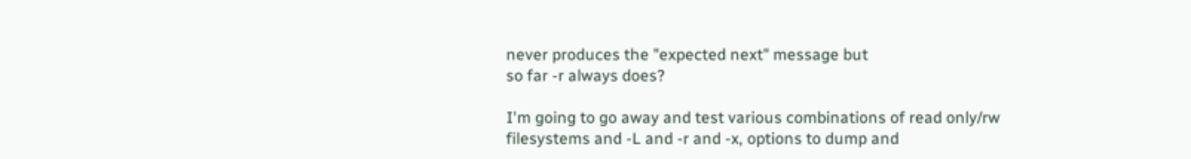never produces the "expected next" message but
so far -r always does?

I'm going to go away and test various combinations of read only/rw
filesystems and -L and -r and -x, options to dump and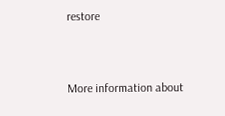restore


More information about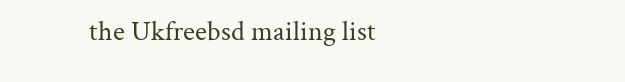the Ukfreebsd mailing list